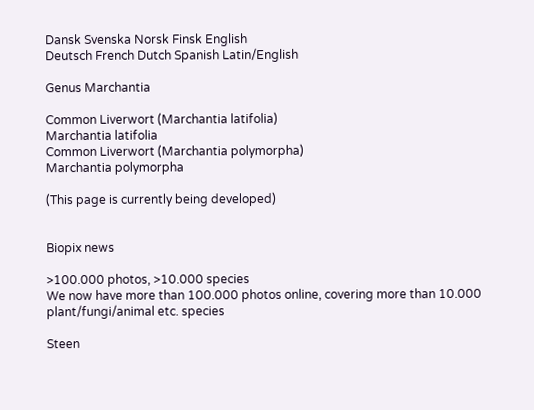Dansk Svenska Norsk Finsk English
Deutsch French Dutch Spanish Latin/English

Genus Marchantia

Common Liverwort (Marchantia latifolia)
Marchantia latifolia
Common Liverwort (Marchantia polymorpha)
Marchantia polymorpha

(This page is currently being developed)


Biopix news

>100.000 photos, >10.000 species
We now have more than 100.000 photos online, covering more than 10.000 plant/fungi/animal etc. species

Steen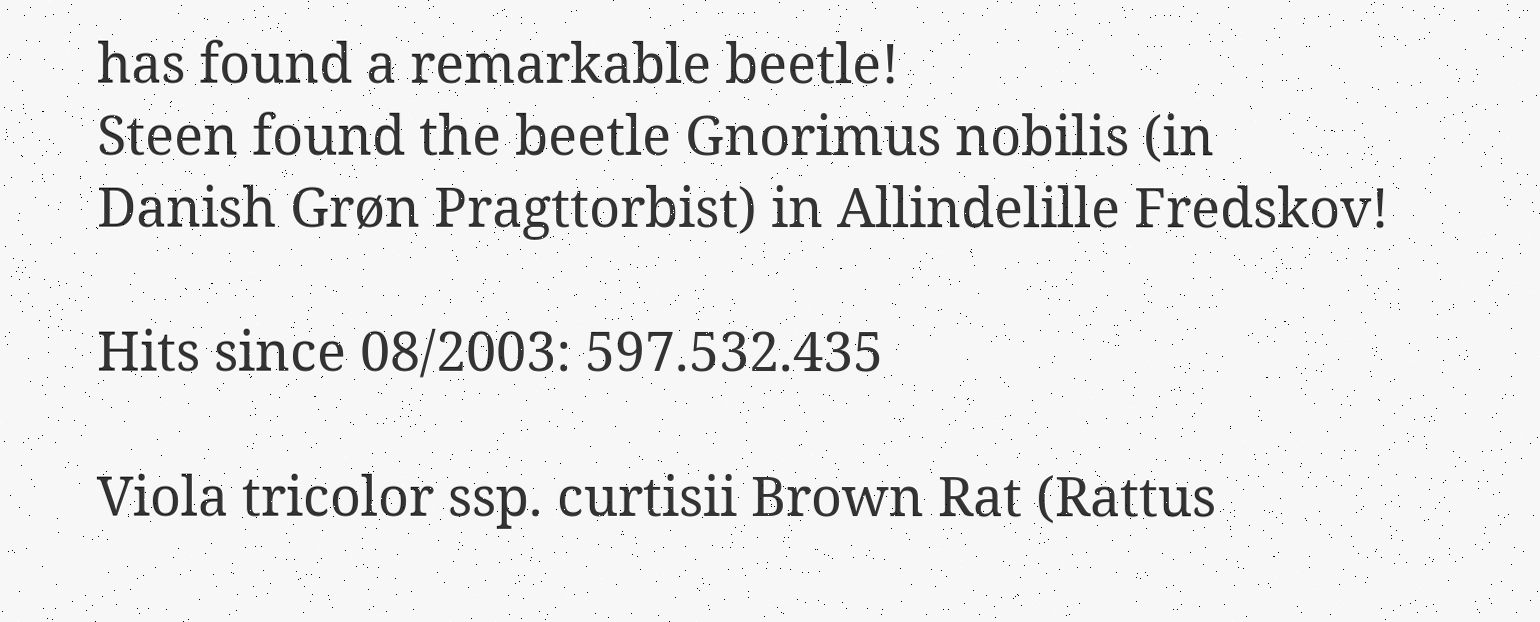has found a remarkable beetle!
Steen found the beetle Gnorimus nobilis (in Danish Grøn Pragttorbist) in Allindelille Fredskov!

Hits since 08/2003: 597.532.435

Viola tricolor ssp. curtisii Brown Rat (Rattus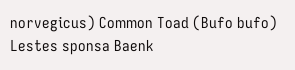norvegicus) Common Toad (Bufo bufo) Lestes sponsa Baenk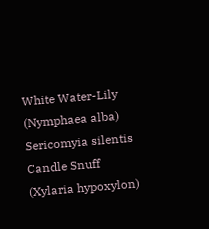White Water-Lily (Nymphaea alba) Sericomyia silentis Candle Snuff (Xylaria hypoxylon)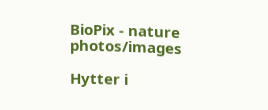BioPix - nature photos/images

Hytter i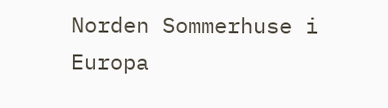Norden Sommerhuse i Europa